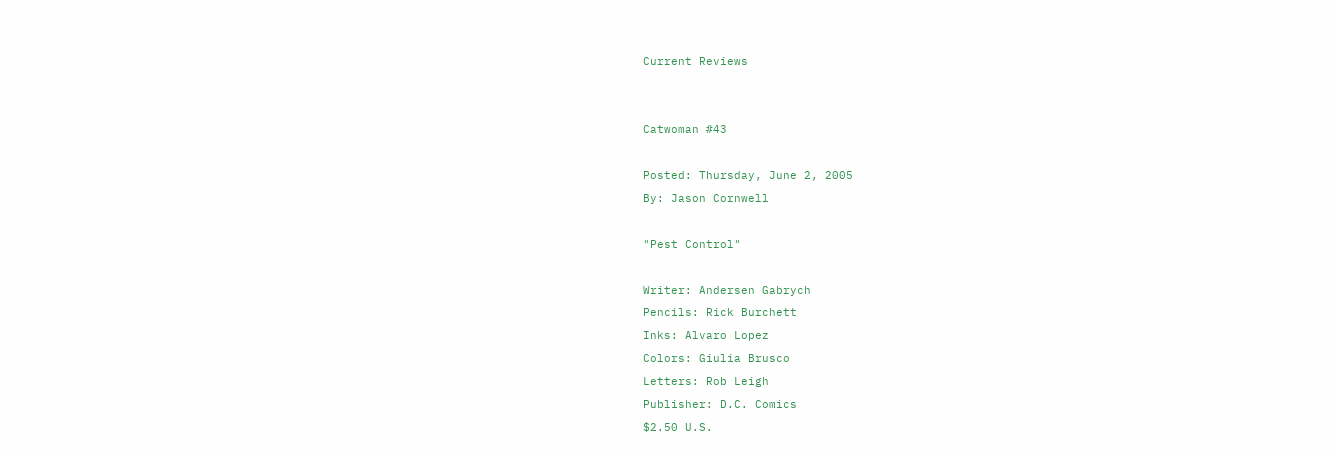Current Reviews


Catwoman #43

Posted: Thursday, June 2, 2005
By: Jason Cornwell

"Pest Control"

Writer: Andersen Gabrych
Pencils: Rick Burchett
Inks: Alvaro Lopez
Colors: Giulia Brusco
Letters: Rob Leigh
Publisher: D.C. Comics
$2.50 U.S.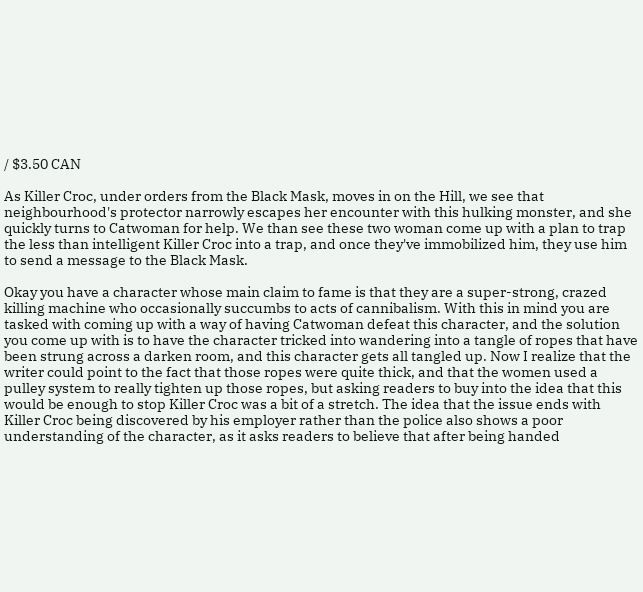/ $3.50 CAN

As Killer Croc, under orders from the Black Mask, moves in on the Hill, we see that neighbourhood's protector narrowly escapes her encounter with this hulking monster, and she quickly turns to Catwoman for help. We than see these two woman come up with a plan to trap the less than intelligent Killer Croc into a trap, and once they've immobilized him, they use him to send a message to the Black Mask.

Okay you have a character whose main claim to fame is that they are a super-strong, crazed killing machine who occasionally succumbs to acts of cannibalism. With this in mind you are tasked with coming up with a way of having Catwoman defeat this character, and the solution you come up with is to have the character tricked into wandering into a tangle of ropes that have been strung across a darken room, and this character gets all tangled up. Now I realize that the writer could point to the fact that those ropes were quite thick, and that the women used a pulley system to really tighten up those ropes, but asking readers to buy into the idea that this would be enough to stop Killer Croc was a bit of a stretch. The idea that the issue ends with Killer Croc being discovered by his employer rather than the police also shows a poor understanding of the character, as it asks readers to believe that after being handed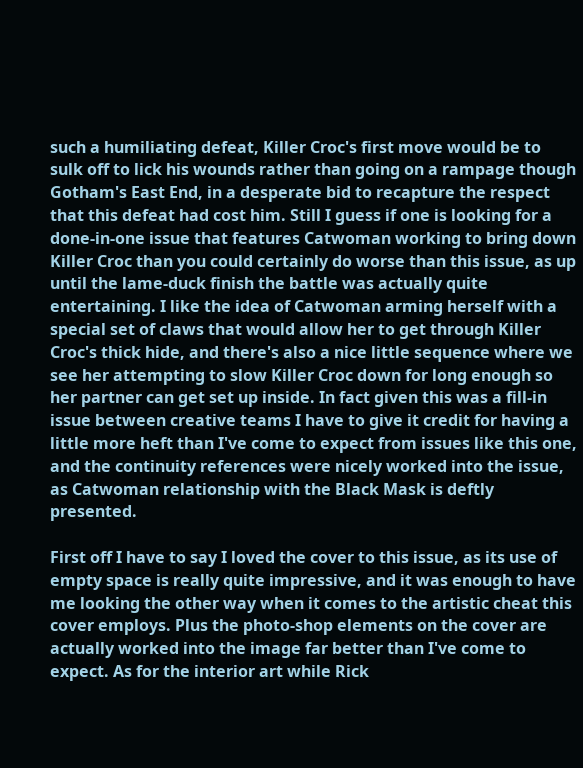such a humiliating defeat, Killer Croc's first move would be to sulk off to lick his wounds rather than going on a rampage though Gotham's East End, in a desperate bid to recapture the respect that this defeat had cost him. Still I guess if one is looking for a done-in-one issue that features Catwoman working to bring down Killer Croc than you could certainly do worse than this issue, as up until the lame-duck finish the battle was actually quite entertaining. I like the idea of Catwoman arming herself with a special set of claws that would allow her to get through Killer Croc's thick hide, and there's also a nice little sequence where we see her attempting to slow Killer Croc down for long enough so her partner can get set up inside. In fact given this was a fill-in issue between creative teams I have to give it credit for having a little more heft than I've come to expect from issues like this one, and the continuity references were nicely worked into the issue, as Catwoman relationship with the Black Mask is deftly presented.

First off I have to say I loved the cover to this issue, as its use of empty space is really quite impressive, and it was enough to have me looking the other way when it comes to the artistic cheat this cover employs. Plus the photo-shop elements on the cover are actually worked into the image far better than I've come to expect. As for the interior art while Rick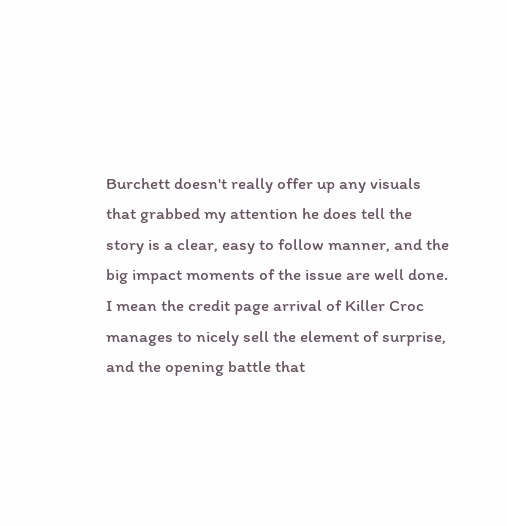Burchett doesn't really offer up any visuals that grabbed my attention he does tell the story is a clear, easy to follow manner, and the big impact moments of the issue are well done. I mean the credit page arrival of Killer Croc manages to nicely sell the element of surprise, and the opening battle that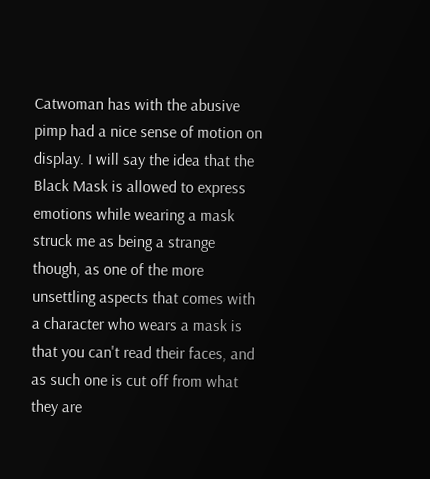Catwoman has with the abusive pimp had a nice sense of motion on display. I will say the idea that the Black Mask is allowed to express emotions while wearing a mask struck me as being a strange though, as one of the more unsettling aspects that comes with a character who wears a mask is that you can't read their faces, and as such one is cut off from what they are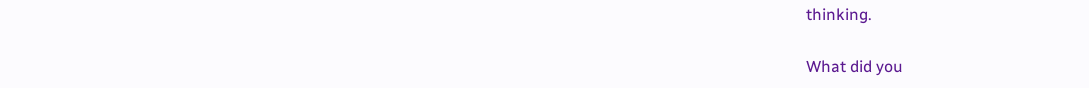thinking.

What did you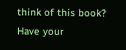think of this book?
Have your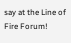say at the Line of Fire Forum!